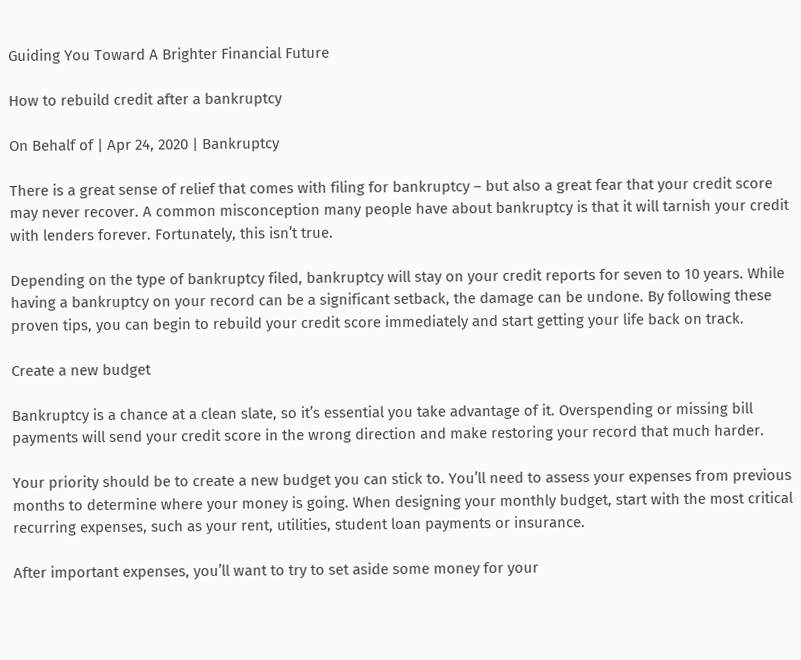Guiding You Toward A Brighter Financial Future

How to rebuild credit after a bankruptcy

On Behalf of | Apr 24, 2020 | Bankruptcy

There is a great sense of relief that comes with filing for bankruptcy – but also a great fear that your credit score may never recover. A common misconception many people have about bankruptcy is that it will tarnish your credit with lenders forever. Fortunately, this isn’t true.

Depending on the type of bankruptcy filed, bankruptcy will stay on your credit reports for seven to 10 years. While having a bankruptcy on your record can be a significant setback, the damage can be undone. By following these proven tips, you can begin to rebuild your credit score immediately and start getting your life back on track.

Create a new budget

Bankruptcy is a chance at a clean slate, so it’s essential you take advantage of it. Overspending or missing bill payments will send your credit score in the wrong direction and make restoring your record that much harder.

Your priority should be to create a new budget you can stick to. You’ll need to assess your expenses from previous months to determine where your money is going. When designing your monthly budget, start with the most critical recurring expenses, such as your rent, utilities, student loan payments or insurance.

After important expenses, you’ll want to try to set aside some money for your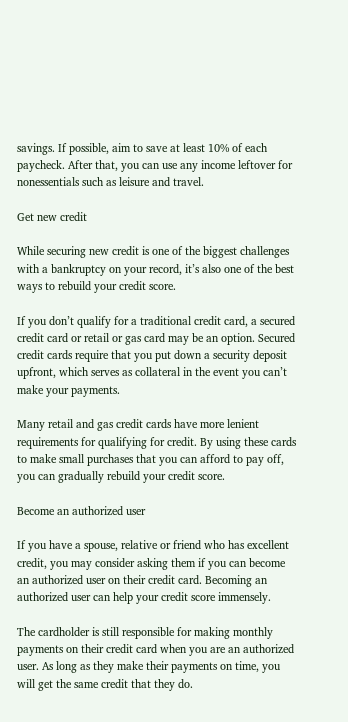savings. If possible, aim to save at least 10% of each paycheck. After that, you can use any income leftover for nonessentials such as leisure and travel.

Get new credit

While securing new credit is one of the biggest challenges with a bankruptcy on your record, it’s also one of the best ways to rebuild your credit score.

If you don’t qualify for a traditional credit card, a secured credit card or retail or gas card may be an option. Secured credit cards require that you put down a security deposit upfront, which serves as collateral in the event you can’t make your payments.

Many retail and gas credit cards have more lenient requirements for qualifying for credit. By using these cards to make small purchases that you can afford to pay off, you can gradually rebuild your credit score.

Become an authorized user

If you have a spouse, relative or friend who has excellent credit, you may consider asking them if you can become an authorized user on their credit card. Becoming an authorized user can help your credit score immensely.

The cardholder is still responsible for making monthly payments on their credit card when you are an authorized user. As long as they make their payments on time, you will get the same credit that they do.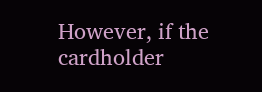However, if the cardholder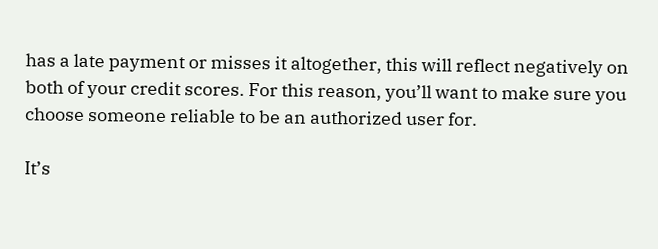has a late payment or misses it altogether, this will reflect negatively on both of your credit scores. For this reason, you’ll want to make sure you choose someone reliable to be an authorized user for.

It’s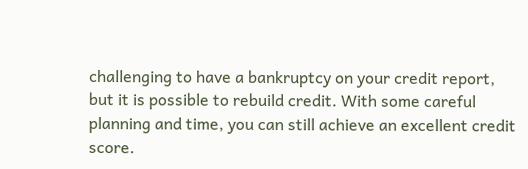challenging to have a bankruptcy on your credit report, but it is possible to rebuild credit. With some careful planning and time, you can still achieve an excellent credit score.